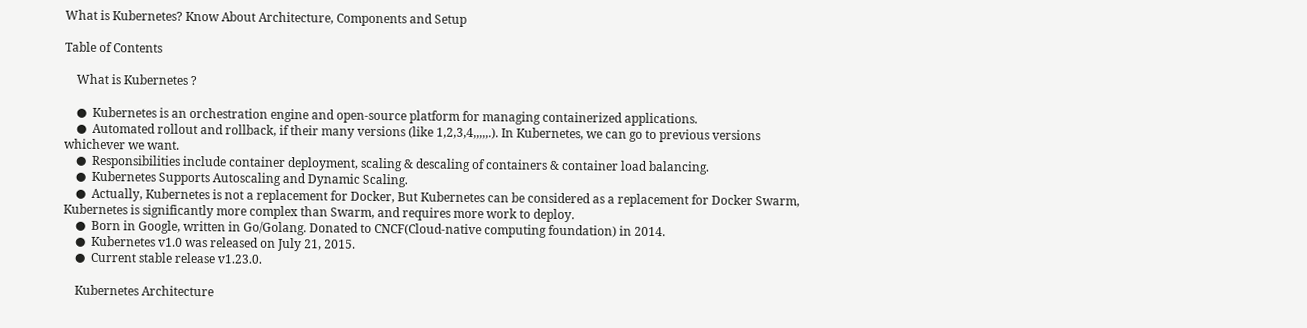What is Kubernetes? Know About Architecture, Components and Setup

Table of Contents

    What is Kubernetes ?

    ●  Kubernetes is an orchestration engine and open-source platform for managing containerized applications.
    ●  Automated rollout and rollback, if their many versions (like 1,2,3,4,,,,,.). In Kubernetes, we can go to previous versions whichever we want.
    ●  Responsibilities include container deployment, scaling & descaling of containers & container load balancing.
    ●  Kubernetes Supports Autoscaling and Dynamic Scaling.
    ●  Actually, Kubernetes is not a replacement for Docker, But Kubernetes can be considered as a replacement for Docker Swarm, Kubernetes is significantly more complex than Swarm, and requires more work to deploy.
    ●  Born in Google, written in Go/Golang. Donated to CNCF(Cloud-native computing foundation) in 2014.
    ●  Kubernetes v1.0 was released on July 21, 2015.
    ●  Current stable release v1.23.0.

    Kubernetes Architecture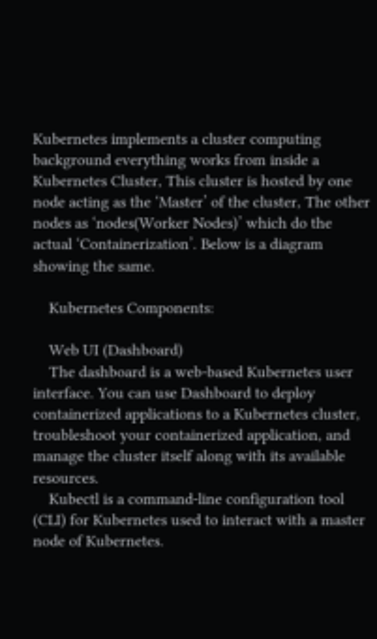Kubernetes implements a cluster computing background everything works from inside a Kubernetes Cluster, This cluster is hosted by one node acting as the ‘Master’ of the cluster, The other nodes as ‘nodes(Worker Nodes)’ which do the actual ‘Containerization’. Below is a diagram showing the same.

    Kubernetes Components:

    Web UI (Dashboard)
    The dashboard is a web-based Kubernetes user interface. You can use Dashboard to deploy containerized applications to a Kubernetes cluster, troubleshoot your containerized application, and manage the cluster itself along with its available resources.
    Kubectl is a command-line configuration tool (CLI) for Kubernetes used to interact with a master node of Kubernetes.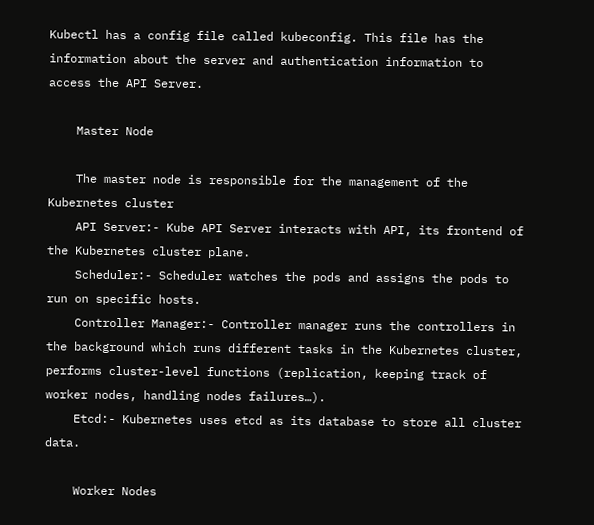Kubectl has a config file called kubeconfig. This file has the information about the server and authentication information to access the API Server.

    Master Node

    The master node is responsible for the management of the Kubernetes cluster
    API Server:- Kube API Server interacts with API, its frontend of the Kubernetes cluster plane.
    Scheduler:- Scheduler watches the pods and assigns the pods to run on specific hosts.
    Controller Manager:- Controller manager runs the controllers in the background which runs different tasks in the Kubernetes cluster, performs cluster-level functions (replication, keeping track of worker nodes, handling nodes failures…).
    Etcd:- Kubernetes uses etcd as its database to store all cluster data.

    Worker Nodes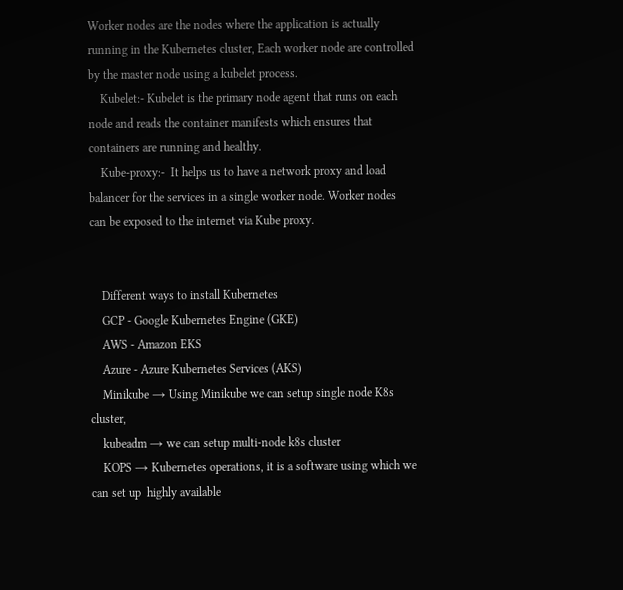Worker nodes are the nodes where the application is actually running in the Kubernetes cluster, Each worker node are controlled by the master node using a kubelet process.
    Kubelet:- Kubelet is the primary node agent that runs on each node and reads the container manifests which ensures that containers are running and healthy.
    Kube-proxy:-  It helps us to have a network proxy and load balancer for the services in a single worker node. Worker nodes can be exposed to the internet via Kube proxy.


    Different ways to install Kubernetes
    GCP - Google Kubernetes Engine (GKE)
    AWS - Amazon EKS
    Azure - Azure Kubernetes Services (AKS)
    Minikube → Using Minikube we can setup single node K8s cluster,
    kubeadm → we can setup multi-node k8s cluster
    KOPS → Kubernetes operations, it is a software using which we can set up  highly available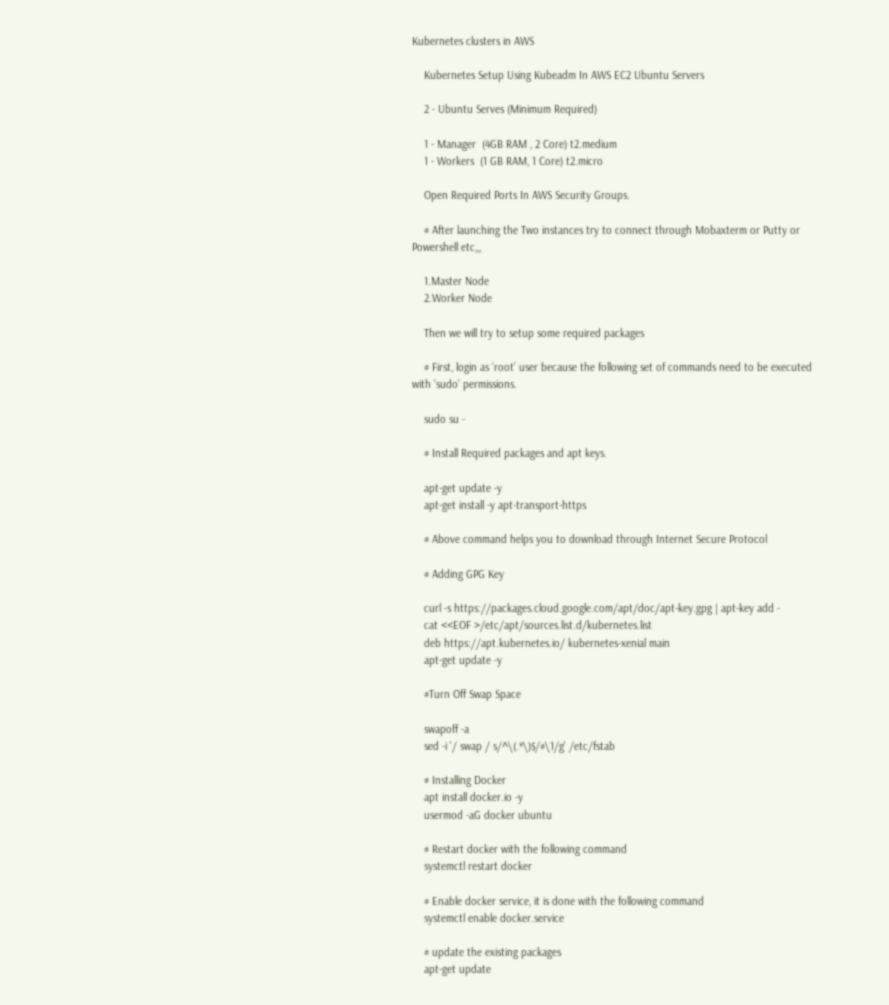Kubernetes clusters in AWS

    Kubernetes Setup Using Kubeadm In AWS EC2 Ubuntu Servers

    2 - Ubuntu Serves (Minimum Required)

    1 - Manager  (4GB RAM , 2 Core) t2.medium
    1 - Workers  (1 GB RAM, 1 Core) t2.micro

    Open Required Ports In AWS Security Groups.

    # After launching the Two instances try to connect through Mobaxterm or Putty or Powershell etc,,,

    1.Master Node
    2.Worker Node

    Then we will try to setup some required packages

    # First, login as ‘root’ user because the following set of commands need to be executed with ‘sudo’ permissions.

    sudo su -

    # Install Required packages and apt keys.

    apt-get update -y
    apt-get install -y apt-transport-https

    # Above command helps you to download through Internet Secure Protocol

    # Adding GPG Key

    curl -s https://packages.cloud.google.com/apt/doc/apt-key.gpg | apt-key add -
    cat <<EOF >/etc/apt/sources.list.d/kubernetes.list
    deb https://apt.kubernetes.io/ kubernetes-xenial main
    apt-get update -y

    #Turn Off Swap Space

    swapoff -a
    sed -i '/ swap / s/^\(.*\)$/#\1/g' /etc/fstab

    # Installing Docker
    apt install docker.io -y
    usermod -aG docker ubuntu

    # Restart docker with the following command
    systemctl restart docker

    # Enable docker service, it is done with the following command
    systemctl enable docker.service

    # update the existing packages
    apt-get update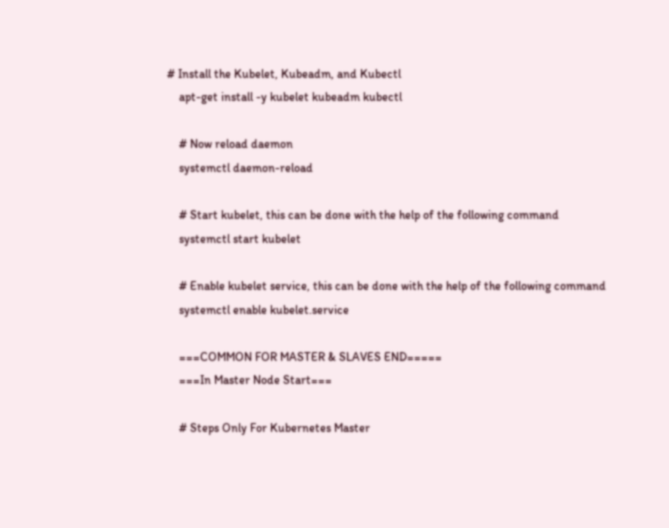# Install the Kubelet, Kubeadm, and Kubectl
    apt-get install -y kubelet kubeadm kubectl

    # Now reload daemon
    systemctl daemon-reload

    # Start kubelet, this can be done with the help of the following command
    systemctl start kubelet

    # Enable kubelet service, this can be done with the help of the following command
    systemctl enable kubelet.service

    ===COMMON FOR MASTER & SLAVES END=====
    ===In Master Node Start===

    # Steps Only For Kubernetes Master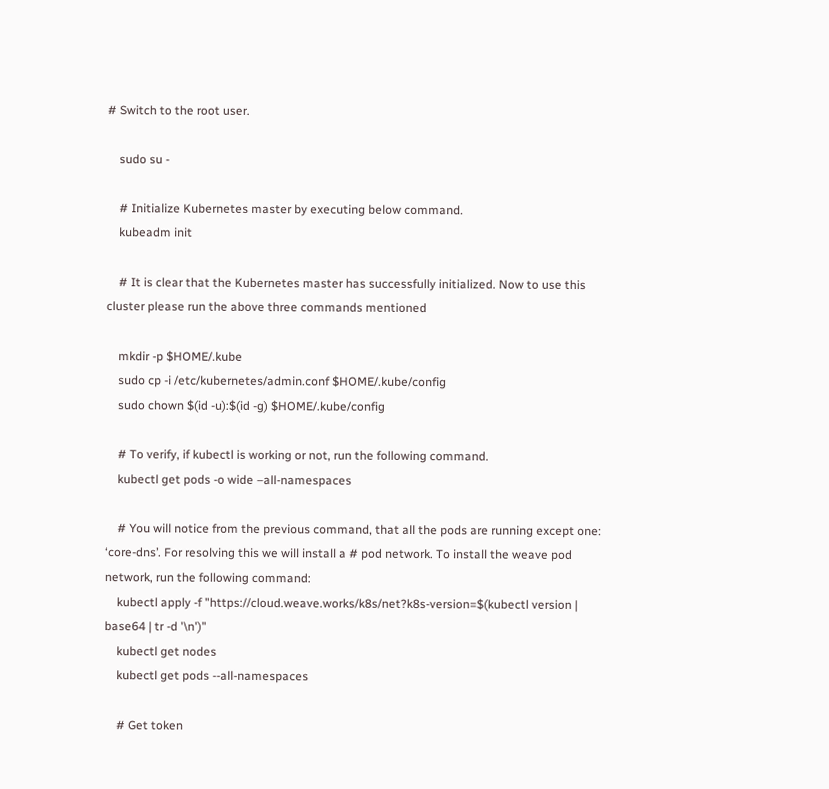# Switch to the root user.

    sudo su -

    # Initialize Kubernetes master by executing below command.
    kubeadm init

    # It is clear that the Kubernetes master has successfully initialized. Now to use this cluster please run the above three commands mentioned

    mkdir -p $HOME/.kube
    sudo cp -i /etc/kubernetes/admin.conf $HOME/.kube/config
    sudo chown $(id -u):$(id -g) $HOME/.kube/config

    # To verify, if kubectl is working or not, run the following command.
    kubectl get pods -o wide –all-namespaces

    # You will notice from the previous command, that all the pods are running except one: ‘core-dns’. For resolving this we will install a # pod network. To install the weave pod network, run the following command:
    kubectl apply -f "https://cloud.weave.works/k8s/net?k8s-version=$(kubectl version | base64 | tr -d '\n')"
    kubectl get nodes
    kubectl get pods --all-namespaces

    # Get token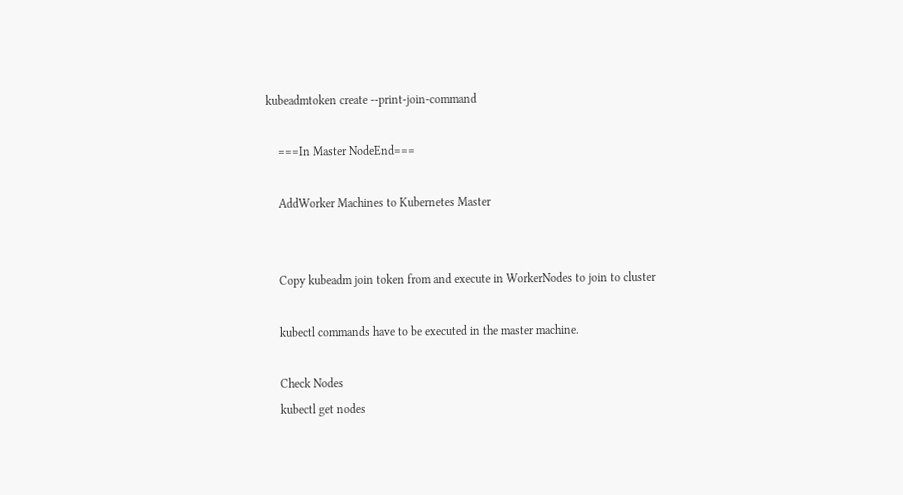kubeadmtoken create --print-join-command

    ===In Master NodeEnd===

    AddWorker Machines to Kubernetes Master


    Copy kubeadm join token from and execute in WorkerNodes to join to cluster

    kubectl commands have to be executed in the master machine.

    Check Nodes
    kubectl get nodes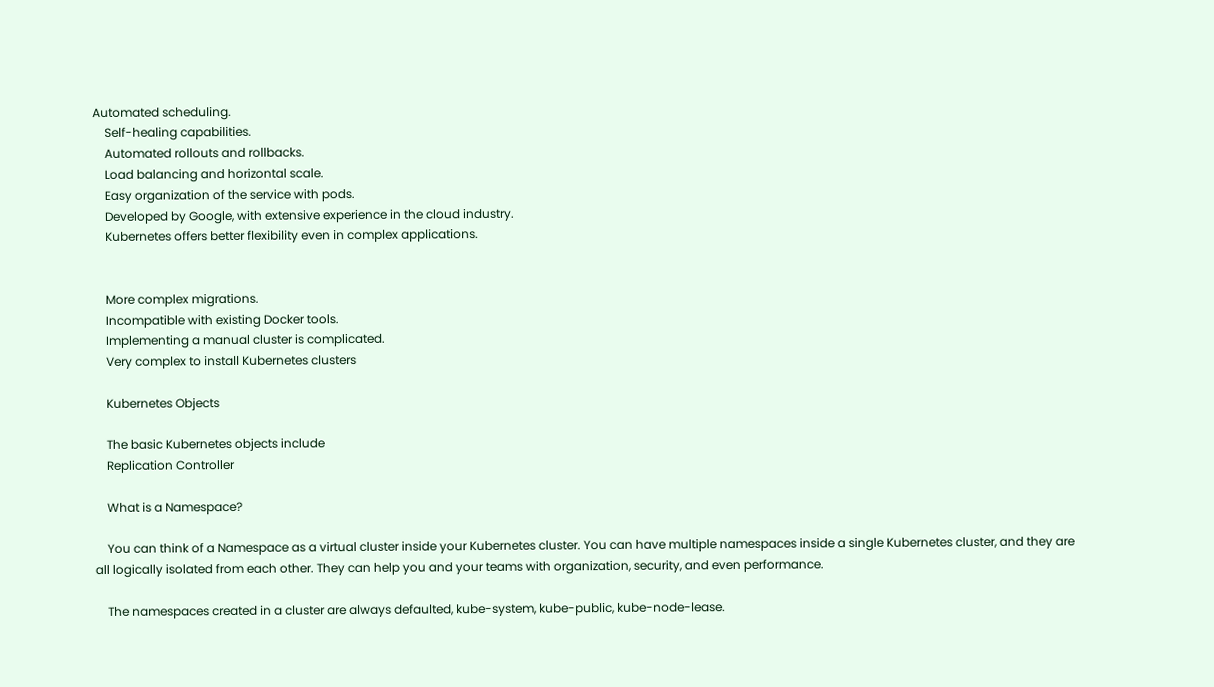Automated scheduling.
    Self-healing capabilities.
    Automated rollouts and rollbacks.
    Load balancing and horizontal scale.
    Easy organization of the service with pods.
    Developed by Google, with extensive experience in the cloud industry.
    Kubernetes offers better flexibility even in complex applications.


    More complex migrations.
    Incompatible with existing Docker tools.
    Implementing a manual cluster is complicated.
    Very complex to install Kubernetes clusters

    Kubernetes Objects

    The basic Kubernetes objects include
    Replication Controller

    What is a Namespace?

    You can think of a Namespace as a virtual cluster inside your Kubernetes cluster. You can have multiple namespaces inside a single Kubernetes cluster, and they are all logically isolated from each other. They can help you and your teams with organization, security, and even performance.

    The namespaces created in a cluster are always defaulted, kube-system, kube-public, kube-node-lease.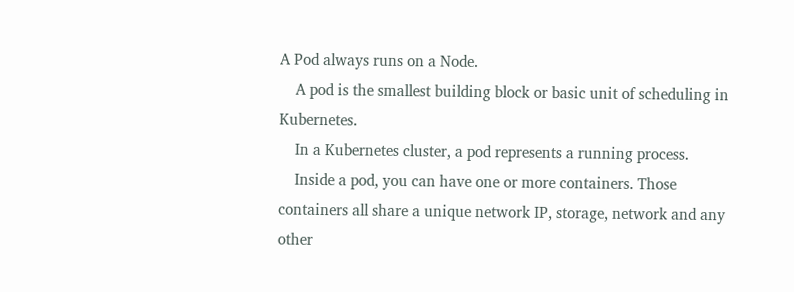A Pod always runs on a Node.
    A pod is the smallest building block or basic unit of scheduling in Kubernetes.
    In a Kubernetes cluster, a pod represents a running process.
    Inside a pod, you can have one or more containers. Those containers all share a unique network IP, storage, network and any other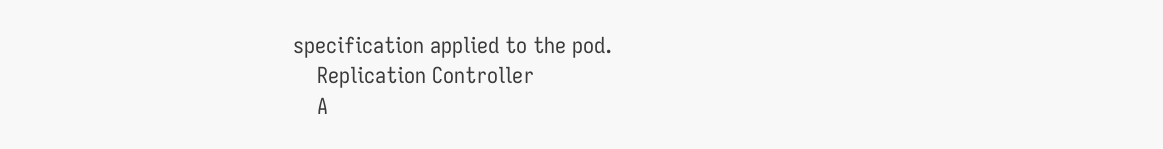specification applied to the pod.
    Replication Controller
    A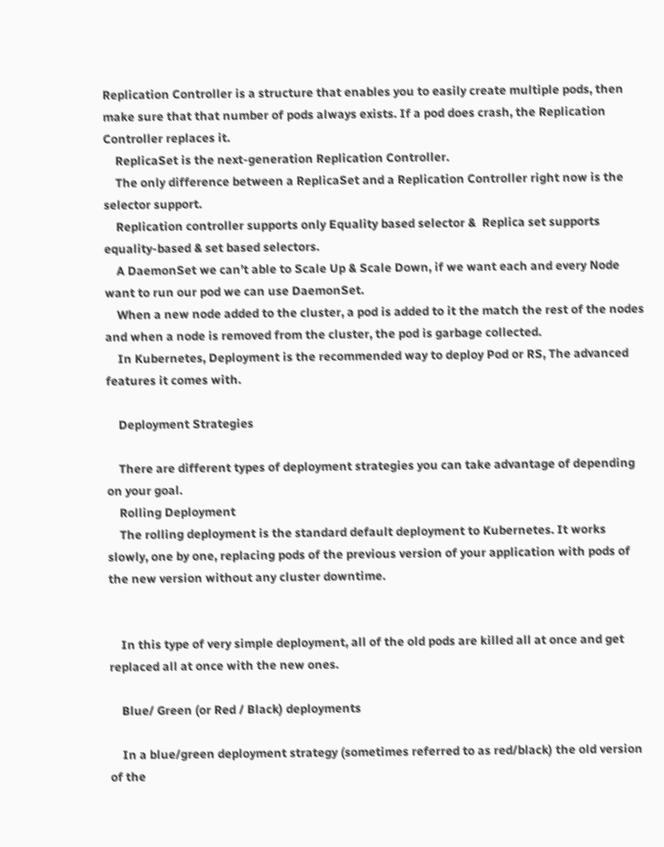Replication Controller is a structure that enables you to easily create multiple pods, then make sure that that number of pods always exists. If a pod does crash, the Replication Controller replaces it.
    ReplicaSet is the next-generation Replication Controller.
    The only difference between a ReplicaSet and a Replication Controller right now is the selector support.
    Replication controller supports only Equality based selector &  Replica set supports equality-based & set based selectors.
    A DaemonSet we can’t able to Scale Up & Scale Down, if we want each and every Node want to run our pod we can use DaemonSet.
    When a new node added to the cluster, a pod is added to it the match the rest of the nodes and when a node is removed from the cluster, the pod is garbage collected.
    In Kubernetes, Deployment is the recommended way to deploy Pod or RS, The advanced features it comes with.

    Deployment Strategies

    There are different types of deployment strategies you can take advantage of depending on your goal.
    Rolling Deployment
    The rolling deployment is the standard default deployment to Kubernetes. It works slowly, one by one, replacing pods of the previous version of your application with pods of the new version without any cluster downtime.


    In this type of very simple deployment, all of the old pods are killed all at once and get replaced all at once with the new ones.

    Blue/ Green (or Red / Black) deployments

    In a blue/green deployment strategy (sometimes referred to as red/black) the old version of the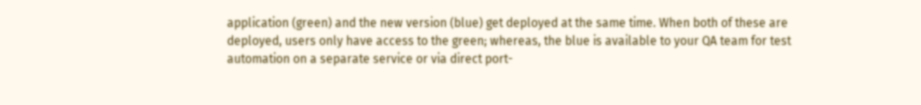application (green) and the new version (blue) get deployed at the same time. When both of these are deployed, users only have access to the green; whereas, the blue is available to your QA team for test automation on a separate service or via direct port-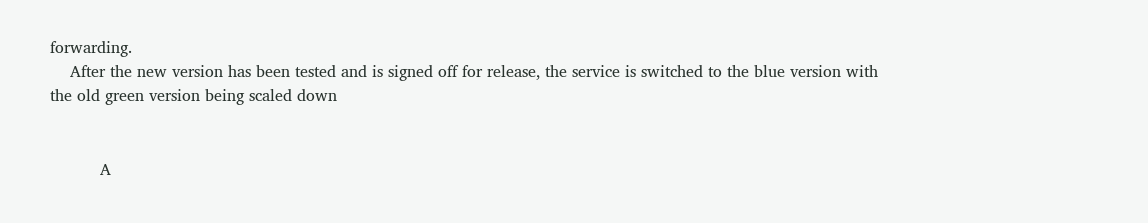forwarding.
    After the new version has been tested and is signed off for release, the service is switched to the blue version with the old green version being scaled down


          A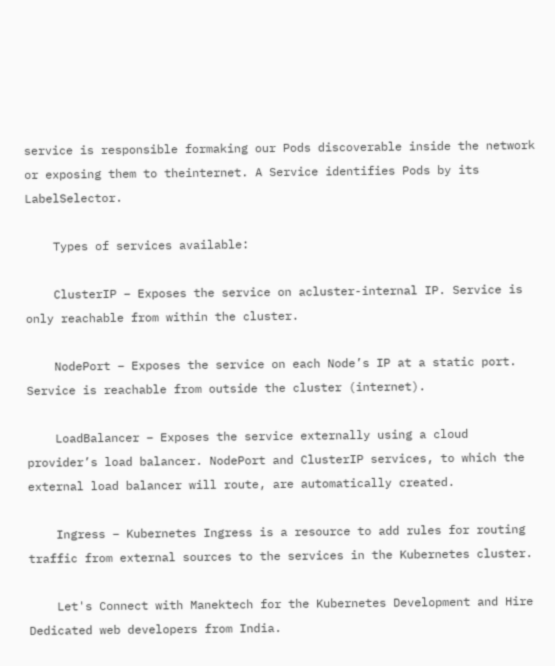service is responsible formaking our Pods discoverable inside the network or exposing them to theinternet. A Service identifies Pods by its LabelSelector.

    Types of services available:

    ClusterIP – Exposes the service on acluster-internal IP. Service is only reachable from within the cluster.

    NodePort – Exposes the service on each Node’s IP at a static port. Service is reachable from outside the cluster (internet).

    LoadBalancer – Exposes the service externally using a cloud provider’s load balancer. NodePort and ClusterIP services, to which the external load balancer will route, are automatically created.

    Ingress – Kubernetes Ingress is a resource to add rules for routing traffic from external sources to the services in the Kubernetes cluster.

    Let's Connect with Manektech for the Kubernetes Development and Hire Dedicated web developers from India.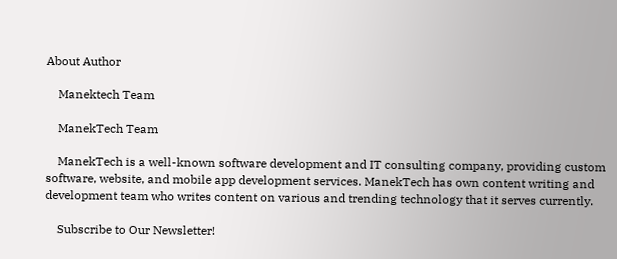About Author

    Manektech Team

    ManekTech Team

    ManekTech is a well-known software development and IT consulting company, providing custom software, website, and mobile app development services. ManekTech has own content writing and development team who writes content on various and trending technology that it serves currently.

    Subscribe to Our Newsletter!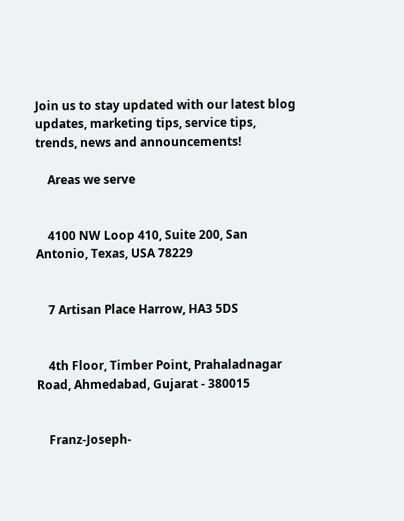Join us to stay updated with our latest blog updates, marketing tips, service tips, trends, news and announcements!

    Areas we serve


    4100 NW Loop 410, Suite 200, San Antonio, Texas, USA 78229


    7 Artisan Place Harrow, HA3 5DS


    4th Floor, Timber Point, Prahaladnagar Road, Ahmedabad, Gujarat - 380015


    Franz-Joseph-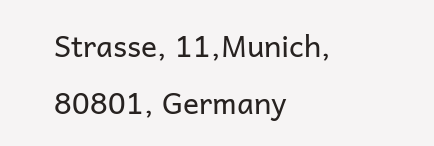Strasse, 11,Munich, 80801, Germany